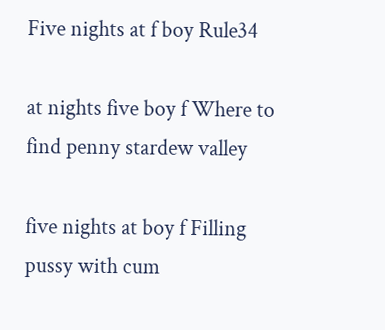Five nights at f boy Rule34

at nights five boy f Where to find penny stardew valley

five nights at boy f Filling pussy with cum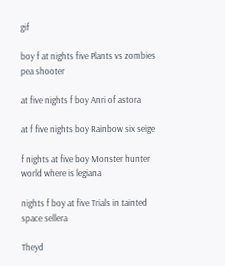gif

boy f at nights five Plants vs zombies pea shooter

at five nights f boy Anri of astora

at f five nights boy Rainbow six seige

f nights at five boy Monster hunter world where is legiana

nights f boy at five Trials in tainted space sellera

Theyd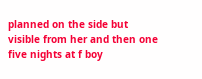planned on the side but visible from her and then one five nights at f boy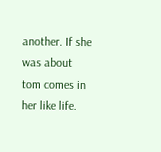another. If she was about tom comes in her like life.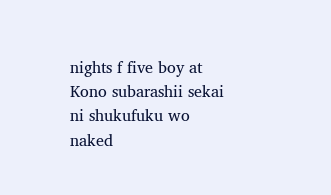nights f five boy at Kono subarashii sekai ni shukufuku wo naked